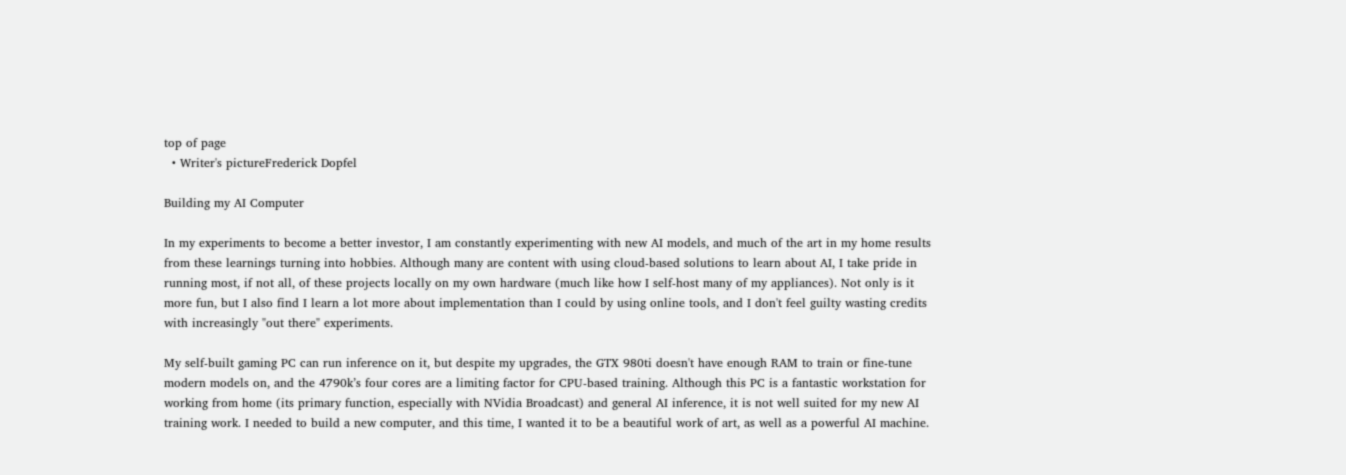top of page
  • Writer's pictureFrederick Dopfel

Building my AI Computer

In my experiments to become a better investor, I am constantly experimenting with new AI models, and much of the art in my home results from these learnings turning into hobbies. Although many are content with using cloud-based solutions to learn about AI, I take pride in running most, if not all, of these projects locally on my own hardware (much like how I self-host many of my appliances). Not only is it more fun, but I also find I learn a lot more about implementation than I could by using online tools, and I don't feel guilty wasting credits with increasingly "out there" experiments.

My self-built gaming PC can run inference on it, but despite my upgrades, the GTX 980ti doesn't have enough RAM to train or fine-tune modern models on, and the 4790k’s four cores are a limiting factor for CPU-based training. Although this PC is a fantastic workstation for working from home (its primary function, especially with NVidia Broadcast) and general AI inference, it is not well suited for my new AI training work. I needed to build a new computer, and this time, I wanted it to be a beautiful work of art, as well as a powerful AI machine.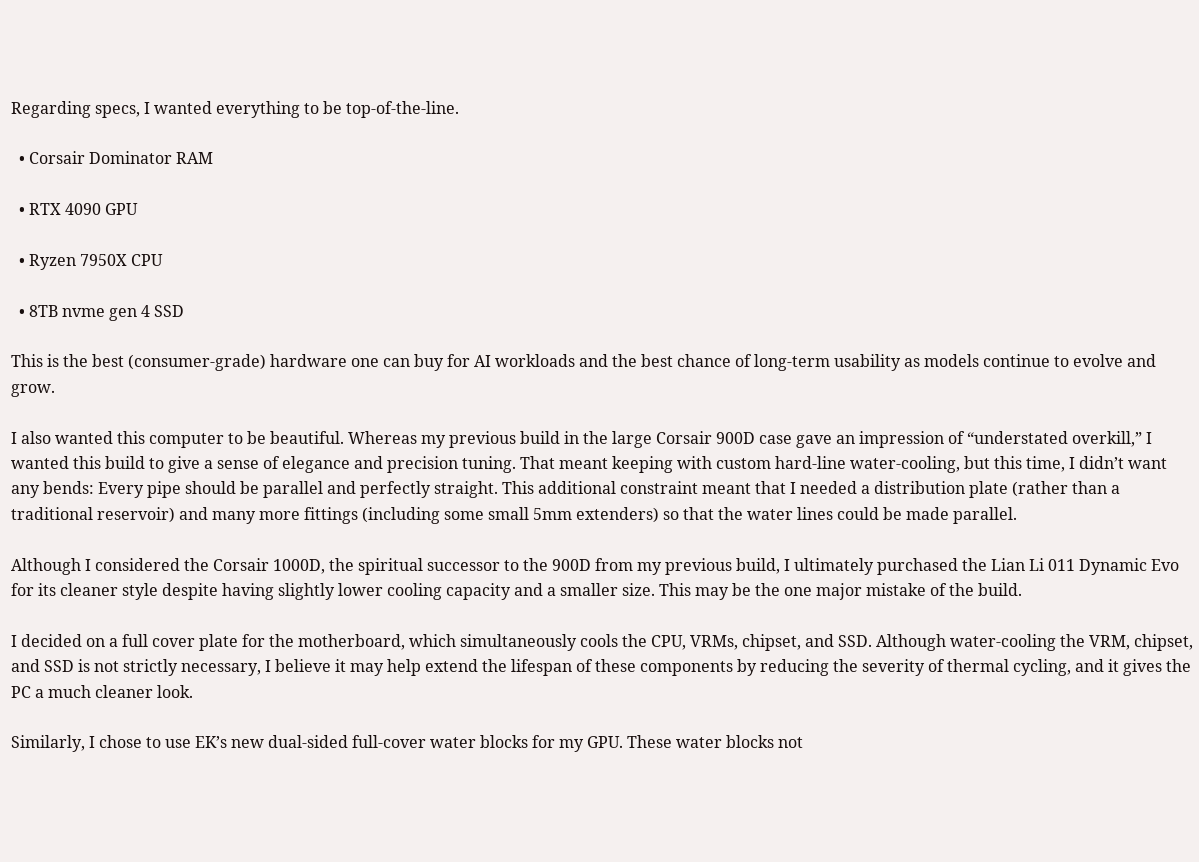Regarding specs, I wanted everything to be top-of-the-line.

  • Corsair Dominator RAM

  • RTX 4090 GPU

  • Ryzen 7950X CPU

  • 8TB nvme gen 4 SSD

This is the best (consumer-grade) hardware one can buy for AI workloads and the best chance of long-term usability as models continue to evolve and grow.

I also wanted this computer to be beautiful. Whereas my previous build in the large Corsair 900D case gave an impression of “understated overkill,” I wanted this build to give a sense of elegance and precision tuning. That meant keeping with custom hard-line water-cooling, but this time, I didn’t want any bends: Every pipe should be parallel and perfectly straight. This additional constraint meant that I needed a distribution plate (rather than a traditional reservoir) and many more fittings (including some small 5mm extenders) so that the water lines could be made parallel.

Although I considered the Corsair 1000D, the spiritual successor to the 900D from my previous build, I ultimately purchased the Lian Li 011 Dynamic Evo for its cleaner style despite having slightly lower cooling capacity and a smaller size. This may be the one major mistake of the build.

I decided on a full cover plate for the motherboard, which simultaneously cools the CPU, VRMs, chipset, and SSD. Although water-cooling the VRM, chipset, and SSD is not strictly necessary, I believe it may help extend the lifespan of these components by reducing the severity of thermal cycling, and it gives the PC a much cleaner look.

Similarly, I chose to use EK’s new dual-sided full-cover water blocks for my GPU. These water blocks not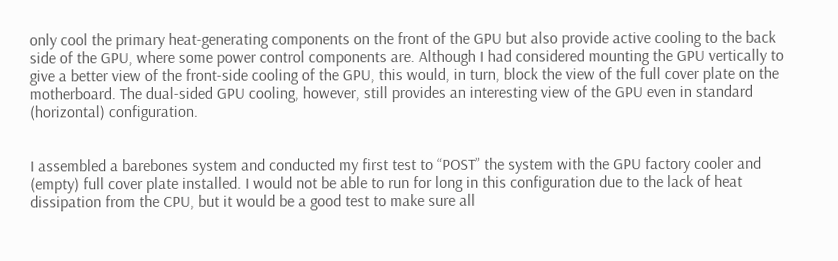only cool the primary heat-generating components on the front of the GPU but also provide active cooling to the back side of the GPU, where some power control components are. Although I had considered mounting the GPU vertically to give a better view of the front-side cooling of the GPU, this would, in turn, block the view of the full cover plate on the motherboard. The dual-sided GPU cooling, however, still provides an interesting view of the GPU even in standard (horizontal) configuration.


I assembled a barebones system and conducted my first test to “POST” the system with the GPU factory cooler and (empty) full cover plate installed. I would not be able to run for long in this configuration due to the lack of heat dissipation from the CPU, but it would be a good test to make sure all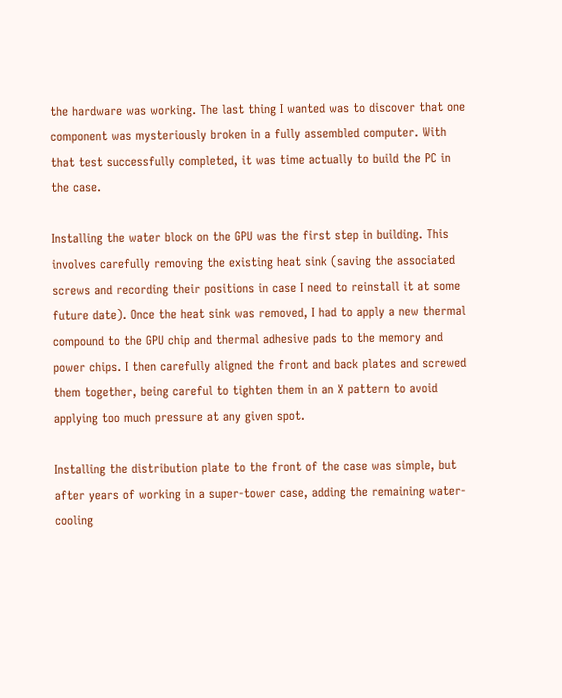the hardware was working. The last thing I wanted was to discover that one component was mysteriously broken in a fully assembled computer. With that test successfully completed, it was time actually to build the PC in the case.

Installing the water block on the GPU was the first step in building. This involves carefully removing the existing heat sink (saving the associated screws and recording their positions in case I need to reinstall it at some future date). Once the heat sink was removed, I had to apply a new thermal compound to the GPU chip and thermal adhesive pads to the memory and power chips. I then carefully aligned the front and back plates and screwed them together, being careful to tighten them in an X pattern to avoid applying too much pressure at any given spot.

Installing the distribution plate to the front of the case was simple, but after years of working in a super-tower case, adding the remaining water-cooling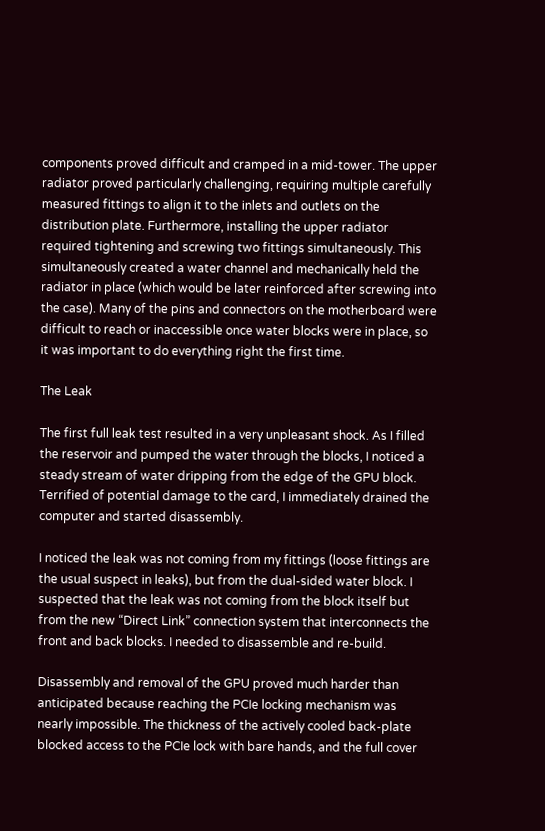components proved difficult and cramped in a mid-tower. The upper radiator proved particularly challenging, requiring multiple carefully measured fittings to align it to the inlets and outlets on the distribution plate. Furthermore, installing the upper radiator required tightening and screwing two fittings simultaneously. This simultaneously created a water channel and mechanically held the radiator in place (which would be later reinforced after screwing into the case). Many of the pins and connectors on the motherboard were difficult to reach or inaccessible once water blocks were in place, so it was important to do everything right the first time.

The Leak

The first full leak test resulted in a very unpleasant shock. As I filled the reservoir and pumped the water through the blocks, I noticed a steady stream of water dripping from the edge of the GPU block. Terrified of potential damage to the card, I immediately drained the computer and started disassembly.

I noticed the leak was not coming from my fittings (loose fittings are the usual suspect in leaks), but from the dual-sided water block. I suspected that the leak was not coming from the block itself but from the new “Direct Link” connection system that interconnects the front and back blocks. I needed to disassemble and re-build.

Disassembly and removal of the GPU proved much harder than anticipated because reaching the PCIe locking mechanism was nearly impossible. The thickness of the actively cooled back-plate blocked access to the PCIe lock with bare hands, and the full cover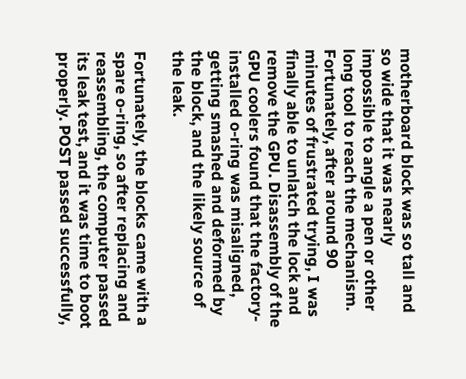motherboard block was so tall and so wide that it was nearly impossible to angle a pen or other long tool to reach the mechanism. Fortunately, after around 90 minutes of frustrated trying, I was finally able to unlatch the lock and remove the GPU. Disassembly of the GPU coolers found that the factory-installed o-ring was misaligned, getting smashed and deformed by the block, and the likely source of the leak.

Fortunately, the blocks came with a spare o-ring, so after replacing and reassembling, the computer passed its leak test, and it was time to boot properly. POST passed successfully,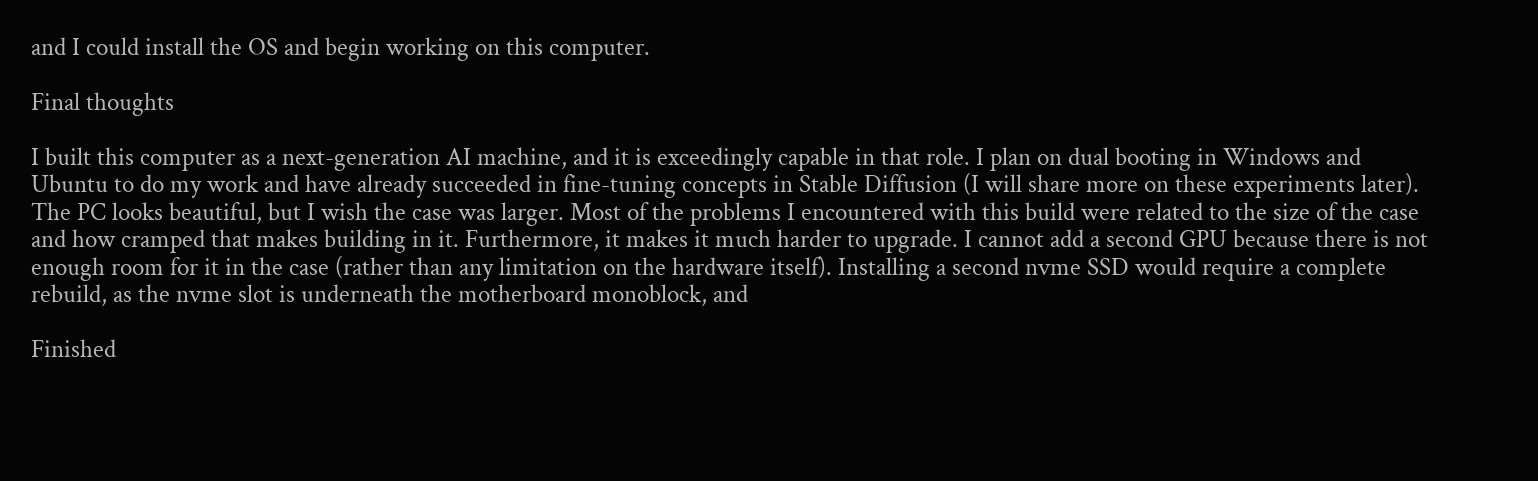and I could install the OS and begin working on this computer.

Final thoughts

I built this computer as a next-generation AI machine, and it is exceedingly capable in that role. I plan on dual booting in Windows and Ubuntu to do my work and have already succeeded in fine-tuning concepts in Stable Diffusion (I will share more on these experiments later). The PC looks beautiful, but I wish the case was larger. Most of the problems I encountered with this build were related to the size of the case and how cramped that makes building in it. Furthermore, it makes it much harder to upgrade. I cannot add a second GPU because there is not enough room for it in the case (rather than any limitation on the hardware itself). Installing a second nvme SSD would require a complete rebuild, as the nvme slot is underneath the motherboard monoblock, and

Finished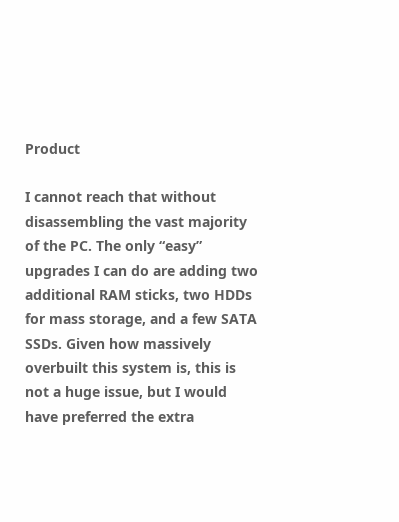Product

I cannot reach that without disassembling the vast majority of the PC. The only “easy” upgrades I can do are adding two additional RAM sticks, two HDDs for mass storage, and a few SATA SSDs. Given how massively overbuilt this system is, this is not a huge issue, but I would have preferred the extra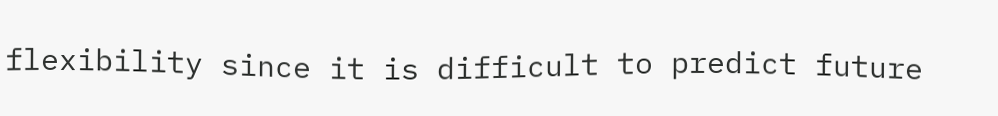flexibility since it is difficult to predict future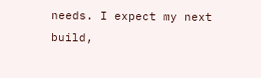needs. I expect my next build,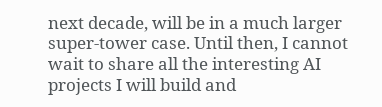next decade, will be in a much larger super-tower case. Until then, I cannot wait to share all the interesting AI projects I will build and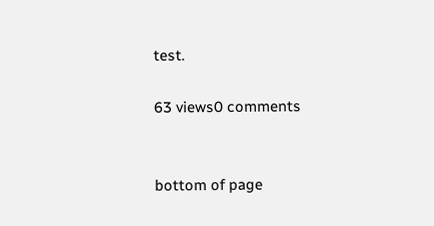test.

63 views0 comments


bottom of page